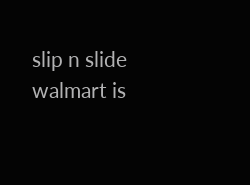slip n slide walmart is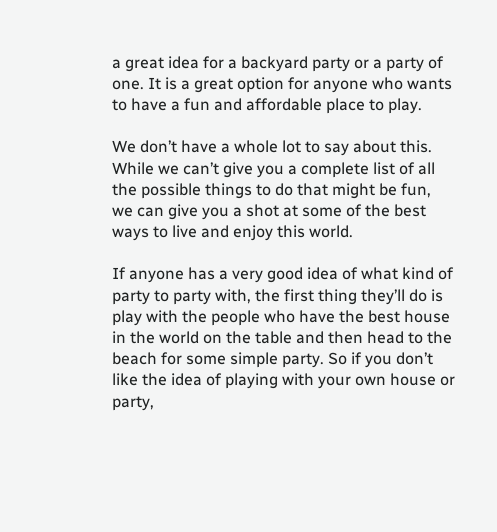a great idea for a backyard party or a party of one. It is a great option for anyone who wants to have a fun and affordable place to play.

We don’t have a whole lot to say about this. While we can’t give you a complete list of all the possible things to do that might be fun, we can give you a shot at some of the best ways to live and enjoy this world.

If anyone has a very good idea of what kind of party to party with, the first thing they’ll do is play with the people who have the best house in the world on the table and then head to the beach for some simple party. So if you don’t like the idea of playing with your own house or party,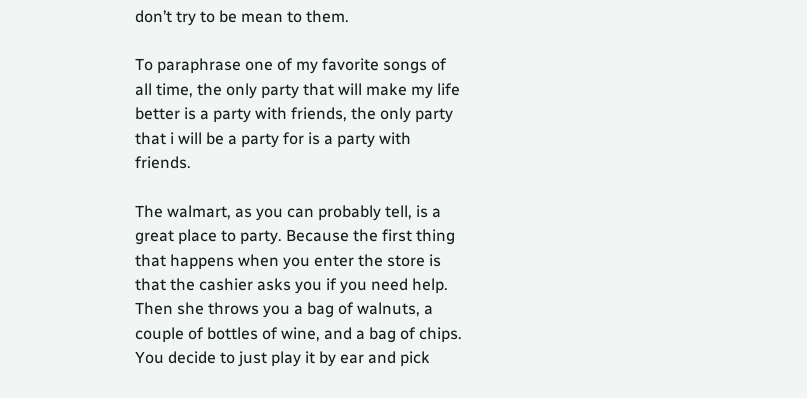don’t try to be mean to them.

To paraphrase one of my favorite songs of all time, the only party that will make my life better is a party with friends, the only party that i will be a party for is a party with friends.

The walmart, as you can probably tell, is a great place to party. Because the first thing that happens when you enter the store is that the cashier asks you if you need help. Then she throws you a bag of walnuts, a couple of bottles of wine, and a bag of chips. You decide to just play it by ear and pick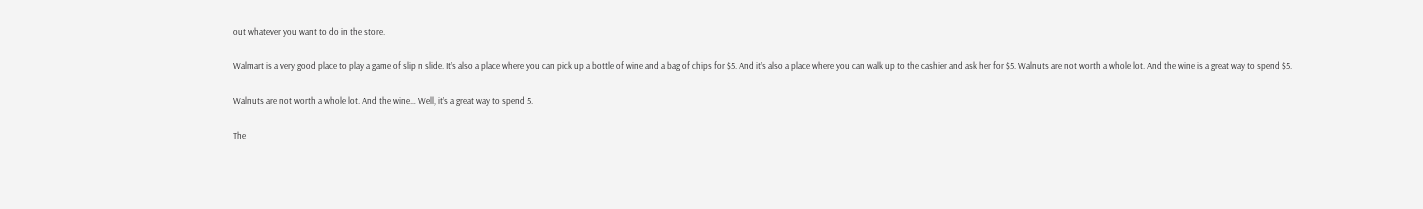out whatever you want to do in the store.

Walmart is a very good place to play a game of slip n slide. It’s also a place where you can pick up a bottle of wine and a bag of chips for $5. And it’s also a place where you can walk up to the cashier and ask her for $5. Walnuts are not worth a whole lot. And the wine is a great way to spend $5.

Walnuts are not worth a whole lot. And the wine… Well, it’s a great way to spend 5.

The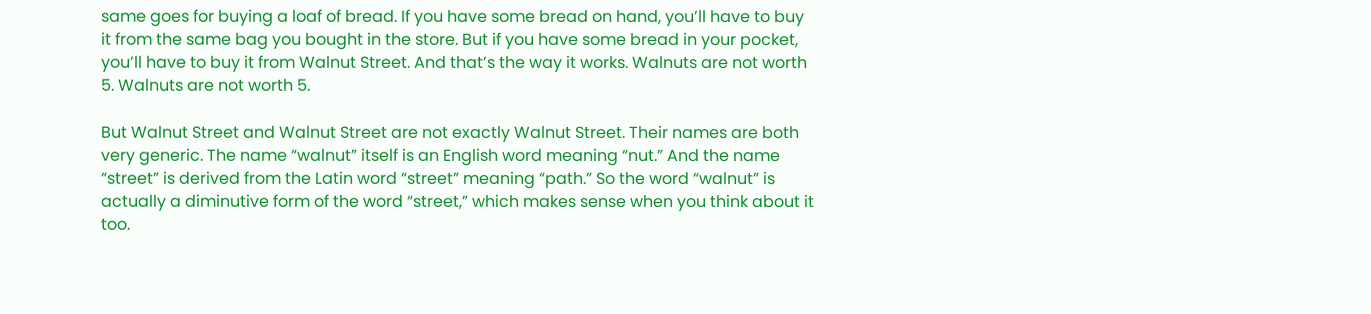same goes for buying a loaf of bread. If you have some bread on hand, you’ll have to buy it from the same bag you bought in the store. But if you have some bread in your pocket, you’ll have to buy it from Walnut Street. And that’s the way it works. Walnuts are not worth 5. Walnuts are not worth 5.

But Walnut Street and Walnut Street are not exactly Walnut Street. Their names are both very generic. The name “walnut” itself is an English word meaning “nut.” And the name “street” is derived from the Latin word “street” meaning “path.” So the word “walnut” is actually a diminutive form of the word “street,” which makes sense when you think about it too.